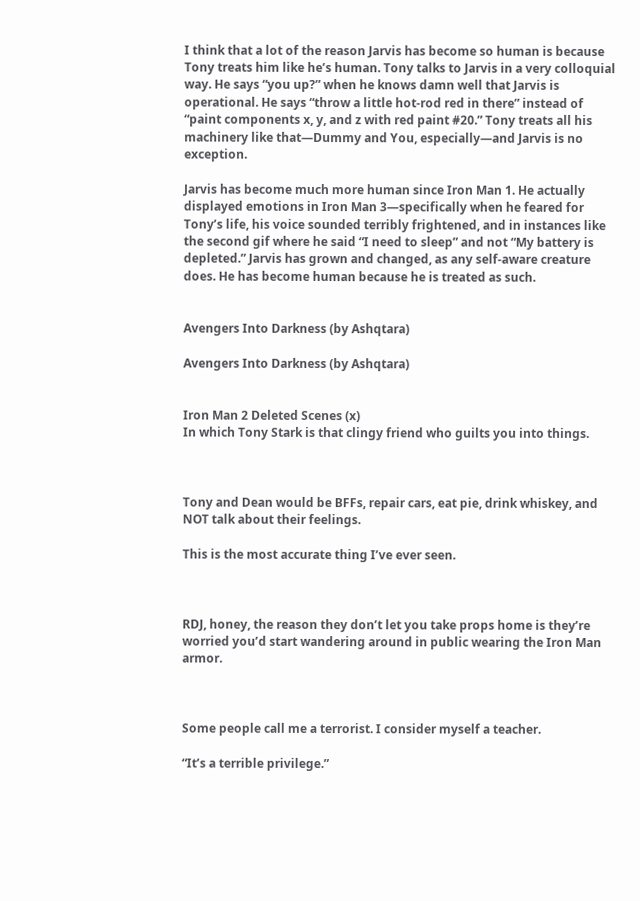I think that a lot of the reason Jarvis has become so human is because Tony treats him like he’s human. Tony talks to Jarvis in a very colloquial way. He says “you up?” when he knows damn well that Jarvis is operational. He says “throw a little hot-rod red in there” instead of “paint components x, y, and z with red paint #20.” Tony treats all his machinery like that—Dummy and You, especially—and Jarvis is no exception.

Jarvis has become much more human since Iron Man 1. He actually displayed emotions in Iron Man 3—specifically when he feared for Tony’s life, his voice sounded terribly frightened, and in instances like the second gif where he said “I need to sleep” and not “My battery is depleted.” Jarvis has grown and changed, as any self-aware creature does. He has become human because he is treated as such.


Avengers Into Darkness (by Ashqtara)

Avengers Into Darkness (by Ashqtara)


Iron Man 2 Deleted Scenes (x)
In which Tony Stark is that clingy friend who guilts you into things.



Tony and Dean would be BFFs, repair cars, eat pie, drink whiskey, and NOT talk about their feelings.

This is the most accurate thing I’ve ever seen.



RDJ, honey, the reason they don’t let you take props home is they’re worried you’d start wandering around in public wearing the Iron Man armor.



Some people call me a terrorist. I consider myself a teacher.

“It’s a terrible privilege.”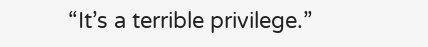“It’s a terrible privilege.”